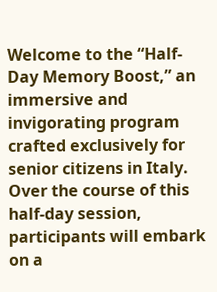Welcome to the “Half-Day Memory Boost,” an immersive and invigorating program crafted exclusively for senior citizens in Italy. Over the course of this half-day session, participants will embark on a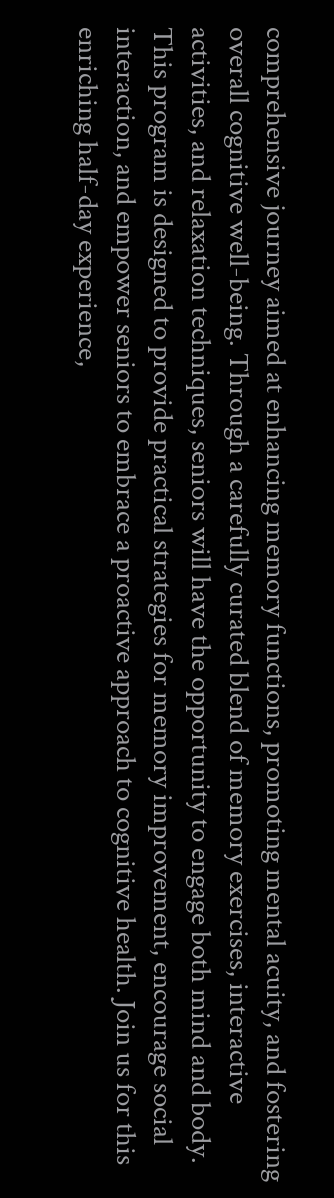comprehensive journey aimed at enhancing memory functions, promoting mental acuity, and fostering overall cognitive well-being. Through a carefully curated blend of memory exercises, interactive activities, and relaxation techniques, seniors will have the opportunity to engage both mind and body. This program is designed to provide practical strategies for memory improvement, encourage social interaction, and empower seniors to embrace a proactive approach to cognitive health. Join us for this enriching half-day experience,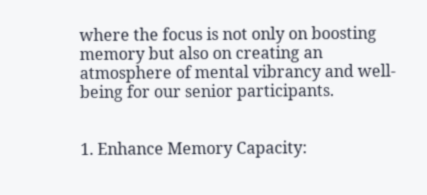where the focus is not only on boosting memory but also on creating an atmosphere of mental vibrancy and well-being for our senior participants.


1. Enhance Memory Capacity: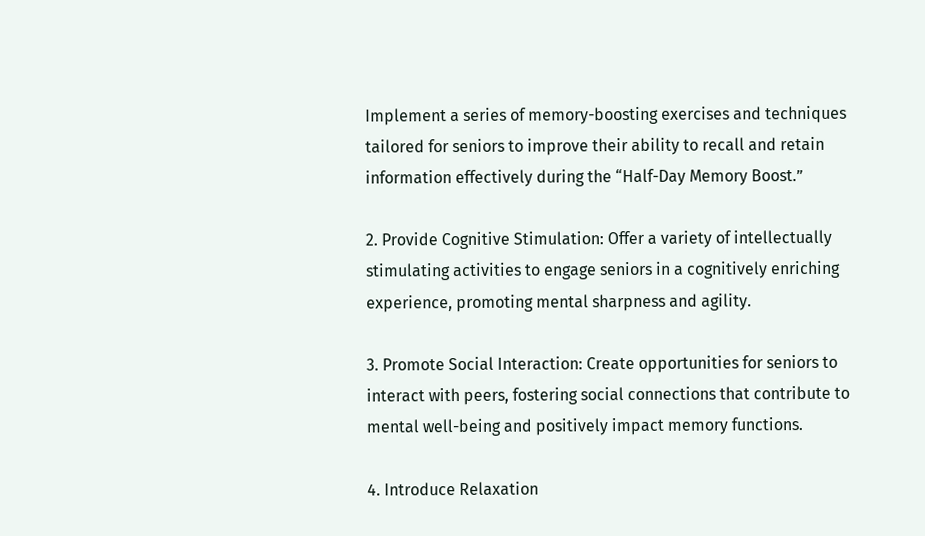Implement a series of memory-boosting exercises and techniques tailored for seniors to improve their ability to recall and retain information effectively during the “Half-Day Memory Boost.”

2. Provide Cognitive Stimulation: Offer a variety of intellectually stimulating activities to engage seniors in a cognitively enriching experience, promoting mental sharpness and agility.

3. Promote Social Interaction: Create opportunities for seniors to interact with peers, fostering social connections that contribute to mental well-being and positively impact memory functions.

4. Introduce Relaxation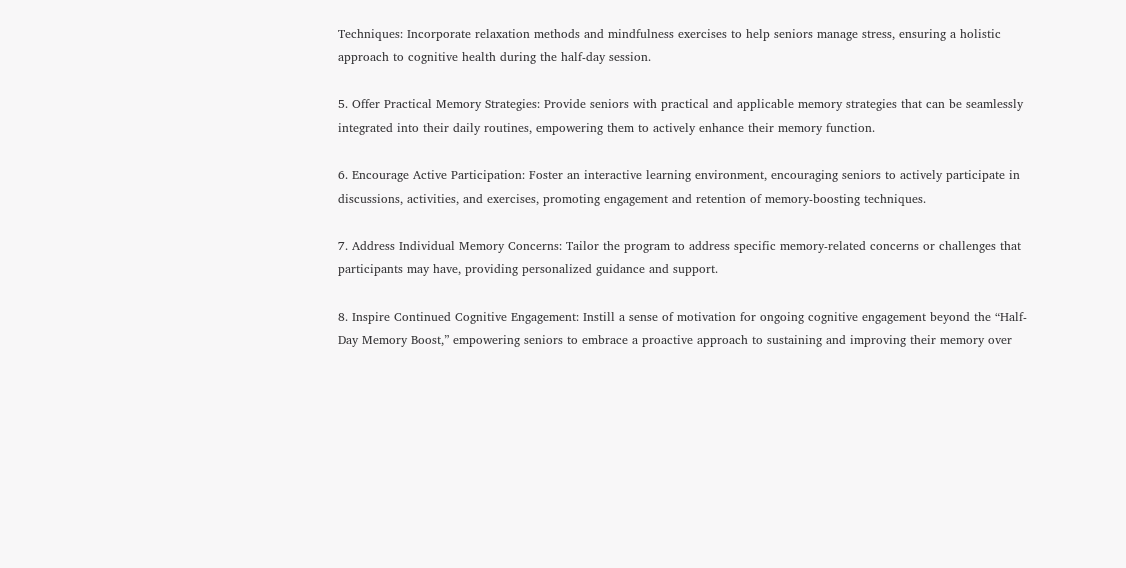Techniques: Incorporate relaxation methods and mindfulness exercises to help seniors manage stress, ensuring a holistic approach to cognitive health during the half-day session.

5. Offer Practical Memory Strategies: Provide seniors with practical and applicable memory strategies that can be seamlessly integrated into their daily routines, empowering them to actively enhance their memory function.

6. Encourage Active Participation: Foster an interactive learning environment, encouraging seniors to actively participate in discussions, activities, and exercises, promoting engagement and retention of memory-boosting techniques.

7. Address Individual Memory Concerns: Tailor the program to address specific memory-related concerns or challenges that participants may have, providing personalized guidance and support.

8. Inspire Continued Cognitive Engagement: Instill a sense of motivation for ongoing cognitive engagement beyond the “Half-Day Memory Boost,” empowering seniors to embrace a proactive approach to sustaining and improving their memory over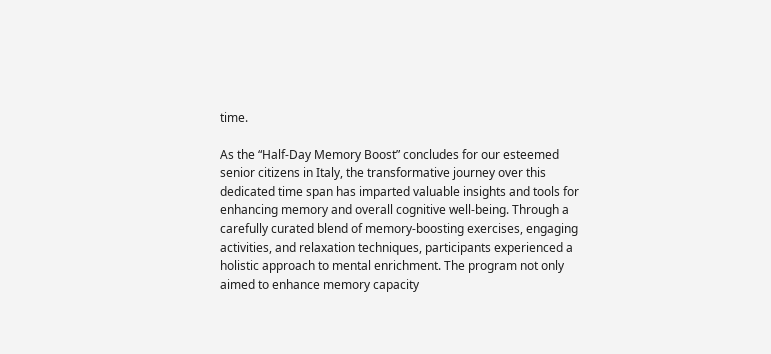time.

As the “Half-Day Memory Boost” concludes for our esteemed senior citizens in Italy, the transformative journey over this dedicated time span has imparted valuable insights and tools for enhancing memory and overall cognitive well-being. Through a carefully curated blend of memory-boosting exercises, engaging activities, and relaxation techniques, participants experienced a holistic approach to mental enrichment. The program not only aimed to enhance memory capacity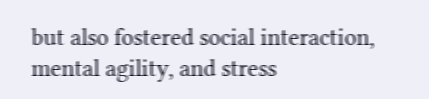but also fostered social interaction, mental agility, and stress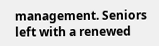management. Seniors left with a renewed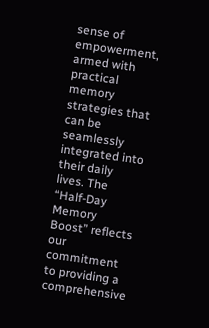sense of empowerment, armed with practical memory strategies that can be seamlessly integrated into their daily lives. The “Half-Day Memory Boost” reflects our commitment to providing a comprehensive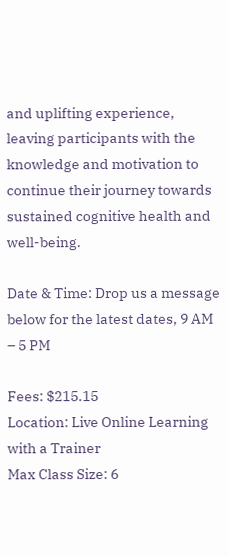and uplifting experience, leaving participants with the knowledge and motivation to continue their journey towards sustained cognitive health and well-being.

Date & Time: Drop us a message below for the latest dates, 9 AM – 5 PM

Fees: $215.15
Location: Live Online Learning with a Trainer
Max Class Size: 6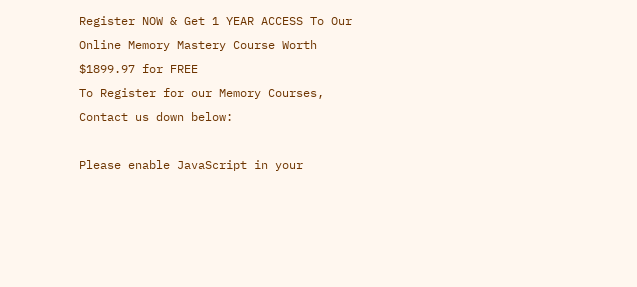Register NOW & Get 1 YEAR ACCESS To Our Online Memory Mastery Course Worth $1899.97 for FREE
To Register for our Memory Courses, Contact us down below:

Please enable JavaScript in your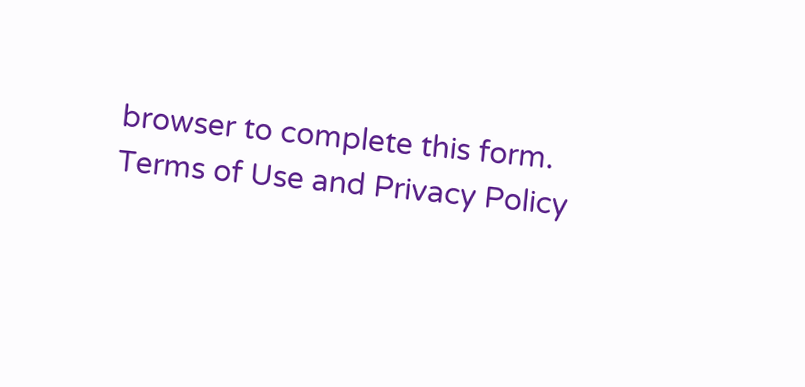browser to complete this form.
Terms of Use and Privacy Policy